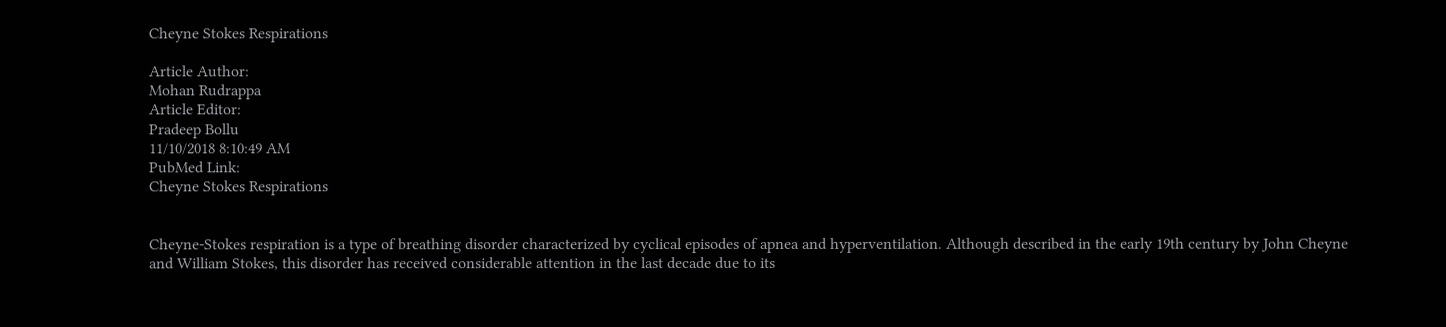Cheyne Stokes Respirations

Article Author:
Mohan Rudrappa
Article Editor:
Pradeep Bollu
11/10/2018 8:10:49 AM
PubMed Link:
Cheyne Stokes Respirations


Cheyne-Stokes respiration is a type of breathing disorder characterized by cyclical episodes of apnea and hyperventilation. Although described in the early 19th century by John Cheyne and William Stokes, this disorder has received considerable attention in the last decade due to its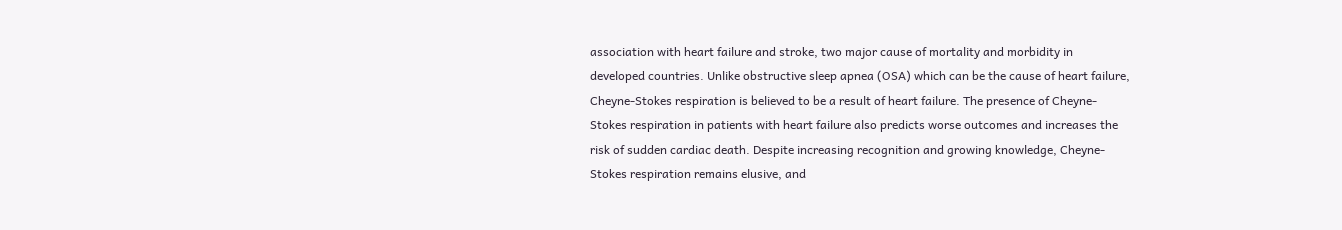association with heart failure and stroke, two major cause of mortality and morbidity in developed countries. Unlike obstructive sleep apnea (OSA) which can be the cause of heart failure, Cheyne-Stokes respiration is believed to be a result of heart failure. The presence of Cheyne-Stokes respiration in patients with heart failure also predicts worse outcomes and increases the risk of sudden cardiac death. Despite increasing recognition and growing knowledge, Cheyne-Stokes respiration remains elusive, and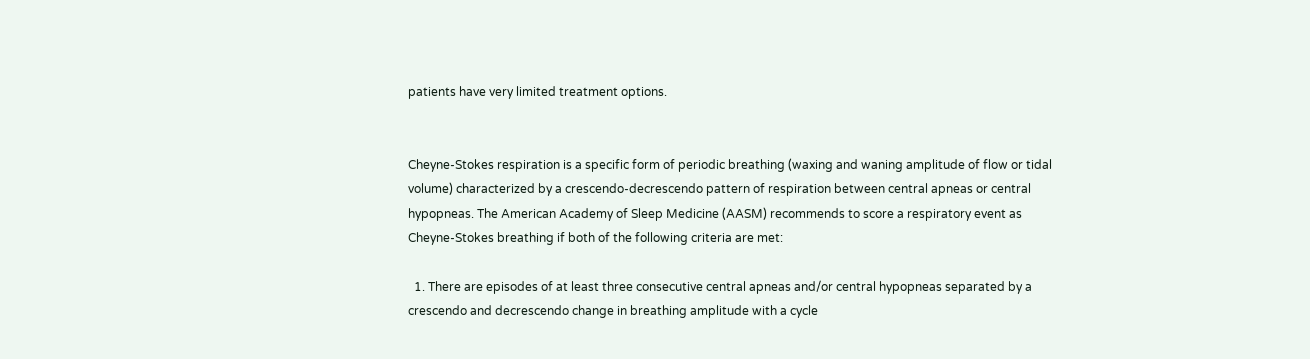patients have very limited treatment options.


Cheyne-Stokes respiration is a specific form of periodic breathing (waxing and waning amplitude of flow or tidal volume) characterized by a crescendo-decrescendo pattern of respiration between central apneas or central hypopneas. The American Academy of Sleep Medicine (AASM) recommends to score a respiratory event as Cheyne-Stokes breathing if both of the following criteria are met:

  1. There are episodes of at least three consecutive central apneas and/or central hypopneas separated by a crescendo and decrescendo change in breathing amplitude with a cycle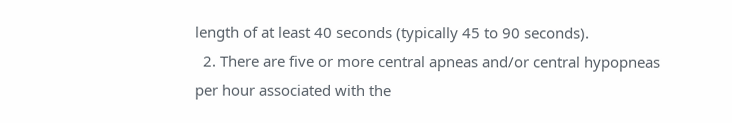length of at least 40 seconds (typically 45 to 90 seconds).
  2. There are five or more central apneas and/or central hypopneas per hour associated with the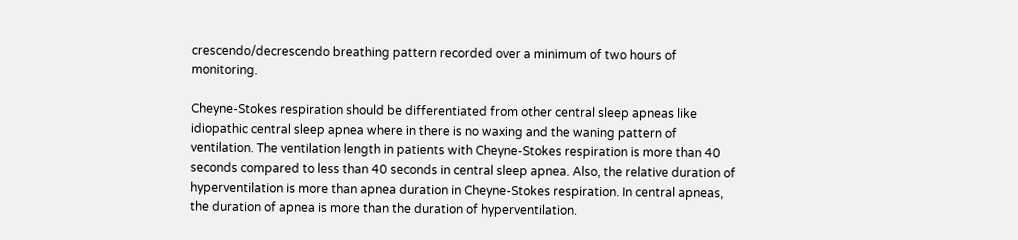crescendo/decrescendo breathing pattern recorded over a minimum of two hours of monitoring.

Cheyne-Stokes respiration should be differentiated from other central sleep apneas like idiopathic central sleep apnea where in there is no waxing and the waning pattern of ventilation. The ventilation length in patients with Cheyne-Stokes respiration is more than 40 seconds compared to less than 40 seconds in central sleep apnea. Also, the relative duration of hyperventilation is more than apnea duration in Cheyne-Stokes respiration. In central apneas, the duration of apnea is more than the duration of hyperventilation.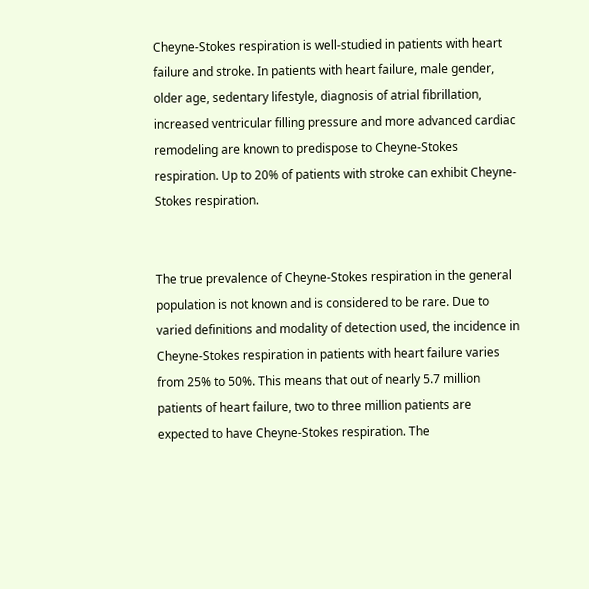Cheyne-Stokes respiration is well-studied in patients with heart failure and stroke. In patients with heart failure, male gender, older age, sedentary lifestyle, diagnosis of atrial fibrillation, increased ventricular filling pressure and more advanced cardiac remodeling are known to predispose to Cheyne-Stokes respiration. Up to 20% of patients with stroke can exhibit Cheyne-Stokes respiration.


The true prevalence of Cheyne-Stokes respiration in the general population is not known and is considered to be rare. Due to varied definitions and modality of detection used, the incidence in Cheyne-Stokes respiration in patients with heart failure varies from 25% to 50%. This means that out of nearly 5.7 million patients of heart failure, two to three million patients are expected to have Cheyne-Stokes respiration. The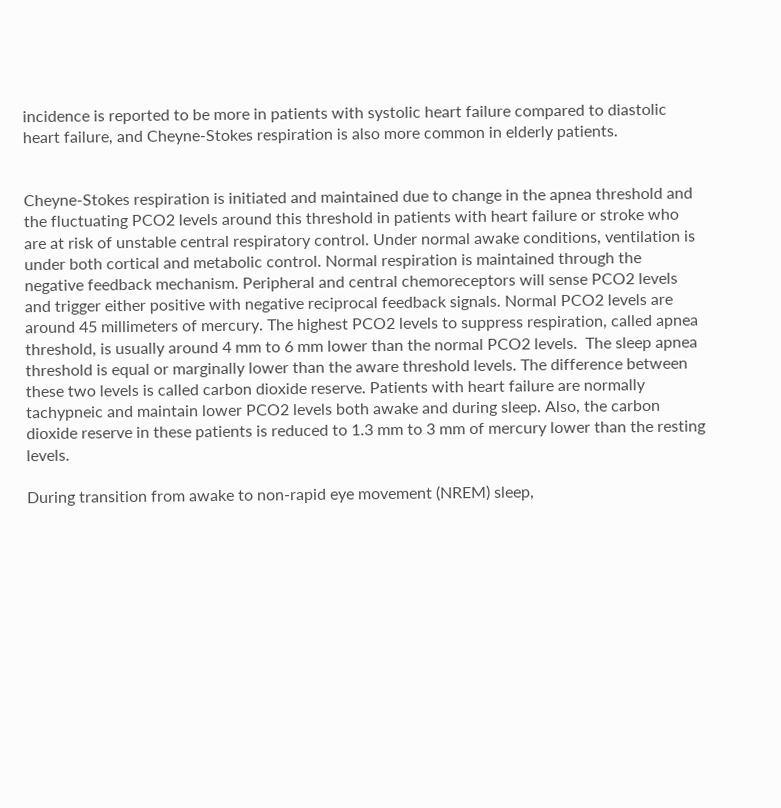incidence is reported to be more in patients with systolic heart failure compared to diastolic heart failure, and Cheyne-Stokes respiration is also more common in elderly patients.


Cheyne-Stokes respiration is initiated and maintained due to change in the apnea threshold and the fluctuating PCO2 levels around this threshold in patients with heart failure or stroke who are at risk of unstable central respiratory control. Under normal awake conditions, ventilation is under both cortical and metabolic control. Normal respiration is maintained through the negative feedback mechanism. Peripheral and central chemoreceptors will sense PCO2 levels and trigger either positive with negative reciprocal feedback signals. Normal PCO2 levels are around 45 millimeters of mercury. The highest PCO2 levels to suppress respiration, called apnea threshold, is usually around 4 mm to 6 mm lower than the normal PCO2 levels.  The sleep apnea threshold is equal or marginally lower than the aware threshold levels. The difference between these two levels is called carbon dioxide reserve. Patients with heart failure are normally tachypneic and maintain lower PCO2 levels both awake and during sleep. Also, the carbon dioxide reserve in these patients is reduced to 1.3 mm to 3 mm of mercury lower than the resting levels.

During transition from awake to non-rapid eye movement (NREM) sleep,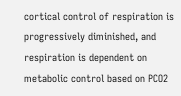cortical control of respiration is progressively diminished, and respiration is dependent on metabolic control based on PCO2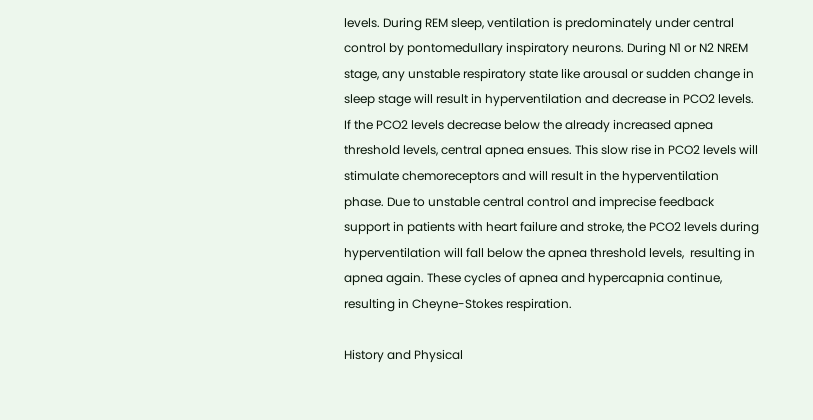levels. During REM sleep, ventilation is predominately under central control by pontomedullary inspiratory neurons. During N1 or N2 NREM stage, any unstable respiratory state like arousal or sudden change in sleep stage will result in hyperventilation and decrease in PCO2 levels. If the PCO2 levels decrease below the already increased apnea threshold levels, central apnea ensues. This slow rise in PCO2 levels will stimulate chemoreceptors and will result in the hyperventilation phase. Due to unstable central control and imprecise feedback support in patients with heart failure and stroke, the PCO2 levels during hyperventilation will fall below the apnea threshold levels,  resulting in apnea again. These cycles of apnea and hypercapnia continue, resulting in Cheyne-Stokes respiration.

History and Physical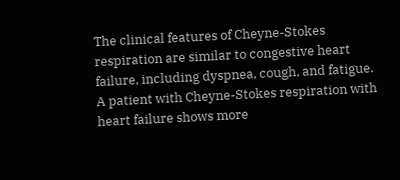The clinical features of Cheyne-Stokes respiration are similar to congestive heart failure, including dyspnea, cough, and fatigue. A patient with Cheyne-Stokes respiration with heart failure shows more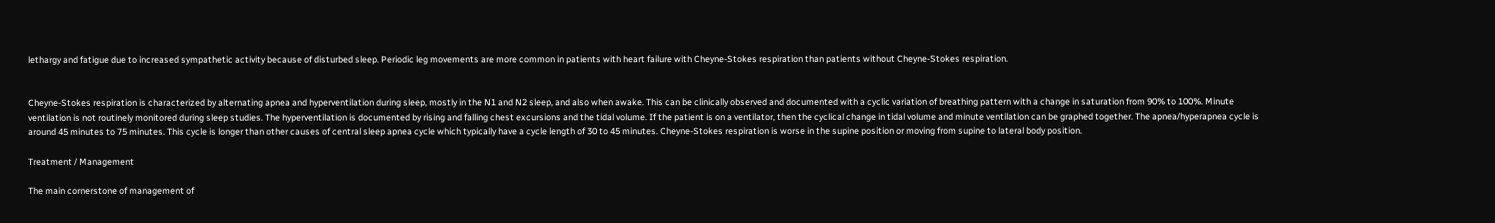lethargy and fatigue due to increased sympathetic activity because of disturbed sleep. Periodic leg movements are more common in patients with heart failure with Cheyne-Stokes respiration than patients without Cheyne-Stokes respiration.


Cheyne-Stokes respiration is characterized by alternating apnea and hyperventilation during sleep, mostly in the N1 and N2 sleep, and also when awake. This can be clinically observed and documented with a cyclic variation of breathing pattern with a change in saturation from 90% to 100%. Minute ventilation is not routinely monitored during sleep studies. The hyperventilation is documented by rising and falling chest excursions and the tidal volume. If the patient is on a ventilator, then the cyclical change in tidal volume and minute ventilation can be graphed together. The apnea/hyperapnea cycle is around 45 minutes to 75 minutes. This cycle is longer than other causes of central sleep apnea cycle which typically have a cycle length of 30 to 45 minutes. Cheyne-Stokes respiration is worse in the supine position or moving from supine to lateral body position.

Treatment / Management

The main cornerstone of management of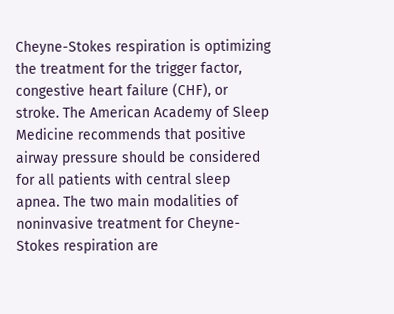Cheyne-Stokes respiration is optimizing the treatment for the trigger factor, congestive heart failure (CHF), or stroke. The American Academy of Sleep Medicine recommends that positive airway pressure should be considered for all patients with central sleep apnea. The two main modalities of noninvasive treatment for Cheyne-Stokes respiration are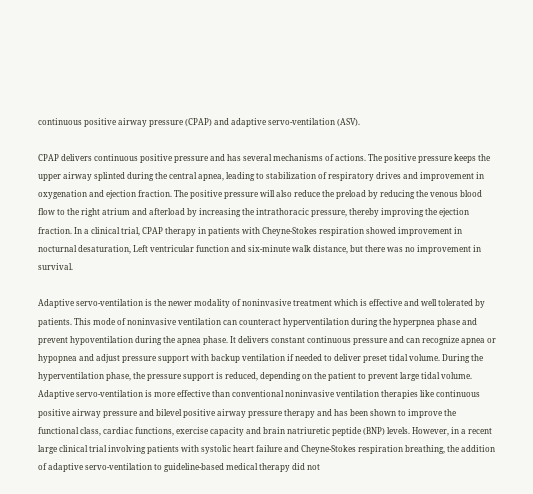continuous positive airway pressure (CPAP) and adaptive servo-ventilation (ASV).

CPAP delivers continuous positive pressure and has several mechanisms of actions. The positive pressure keeps the upper airway splinted during the central apnea, leading to stabilization of respiratory drives and improvement in oxygenation and ejection fraction. The positive pressure will also reduce the preload by reducing the venous blood flow to the right atrium and afterload by increasing the intrathoracic pressure, thereby improving the ejection fraction. In a clinical trial, CPAP therapy in patients with Cheyne-Stokes respiration showed improvement in nocturnal desaturation, Left ventricular function and six-minute walk distance, but there was no improvement in survival.

Adaptive servo-ventilation is the newer modality of noninvasive treatment which is effective and well tolerated by patients. This mode of noninvasive ventilation can counteract hyperventilation during the hyperpnea phase and prevent hypoventilation during the apnea phase. It delivers constant continuous pressure and can recognize apnea or hypopnea and adjust pressure support with backup ventilation if needed to deliver preset tidal volume. During the hyperventilation phase, the pressure support is reduced, depending on the patient to prevent large tidal volume. Adaptive servo-ventilation is more effective than conventional noninvasive ventilation therapies like continuous positive airway pressure and bilevel positive airway pressure therapy and has been shown to improve the functional class, cardiac functions, exercise capacity and brain natriuretic peptide (BNP) levels. However, in a recent large clinical trial involving patients with systolic heart failure and Cheyne-Stokes respiration breathing, the addition of adaptive servo-ventilation to guideline-based medical therapy did not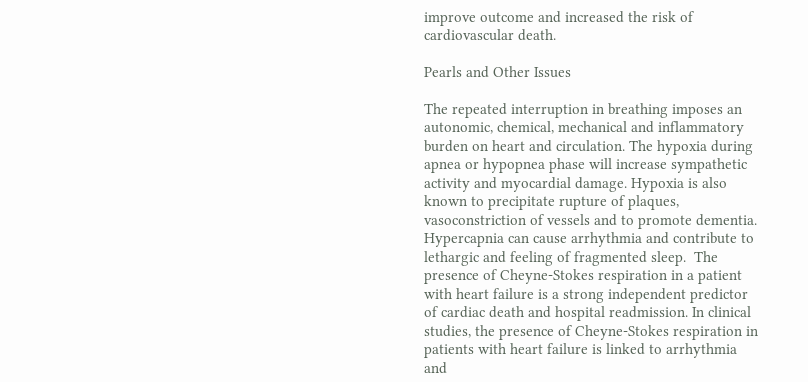improve outcome and increased the risk of cardiovascular death.

Pearls and Other Issues

The repeated interruption in breathing imposes an autonomic, chemical, mechanical and inflammatory burden on heart and circulation. The hypoxia during apnea or hypopnea phase will increase sympathetic activity and myocardial damage. Hypoxia is also known to precipitate rupture of plaques, vasoconstriction of vessels and to promote dementia. Hypercapnia can cause arrhythmia and contribute to lethargic and feeling of fragmented sleep.  The presence of Cheyne-Stokes respiration in a patient with heart failure is a strong independent predictor of cardiac death and hospital readmission. In clinical studies, the presence of Cheyne-Stokes respiration in patients with heart failure is linked to arrhythmia and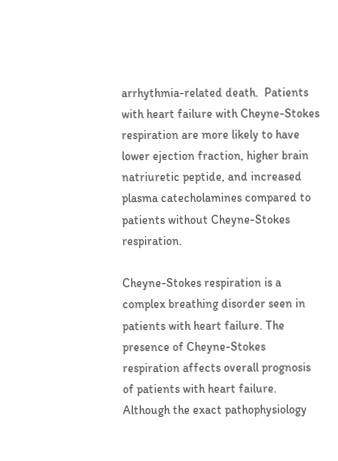arrhythmia-related death.  Patients with heart failure with Cheyne-Stokes respiration are more likely to have lower ejection fraction, higher brain natriuretic peptide, and increased plasma catecholamines compared to patients without Cheyne-Stokes respiration.

Cheyne-Stokes respiration is a complex breathing disorder seen in patients with heart failure. The presence of Cheyne-Stokes respiration affects overall prognosis of patients with heart failure.  Although the exact pathophysiology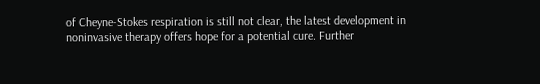of Cheyne-Stokes respiration is still not clear, the latest development in noninvasive therapy offers hope for a potential cure. Further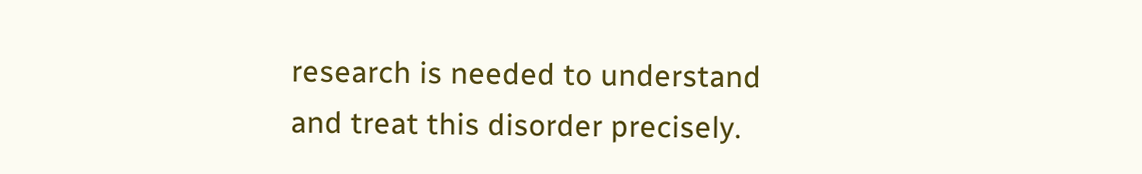research is needed to understand and treat this disorder precisely.